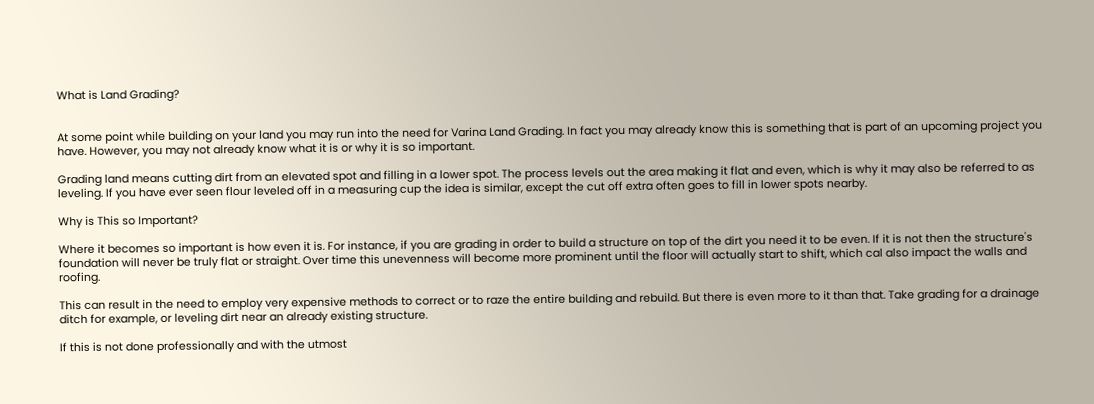What is Land Grading?


At some point while building on your land you may run into the need for Varina Land Grading. In fact you may already know this is something that is part of an upcoming project you have. However, you may not already know what it is or why it is so important.

Grading land means cutting dirt from an elevated spot and filling in a lower spot. The process levels out the area making it flat and even, which is why it may also be referred to as leveling. If you have ever seen flour leveled off in a measuring cup the idea is similar, except the cut off extra often goes to fill in lower spots nearby.

Why is This so Important?

Where it becomes so important is how even it is. For instance, if you are grading in order to build a structure on top of the dirt you need it to be even. If it is not then the structure's foundation will never be truly flat or straight. Over time this unevenness will become more prominent until the floor will actually start to shift, which cal also impact the walls and roofing.

This can result in the need to employ very expensive methods to correct or to raze the entire building and rebuild. But there is even more to it than that. Take grading for a drainage ditch for example, or leveling dirt near an already existing structure.

If this is not done professionally and with the utmost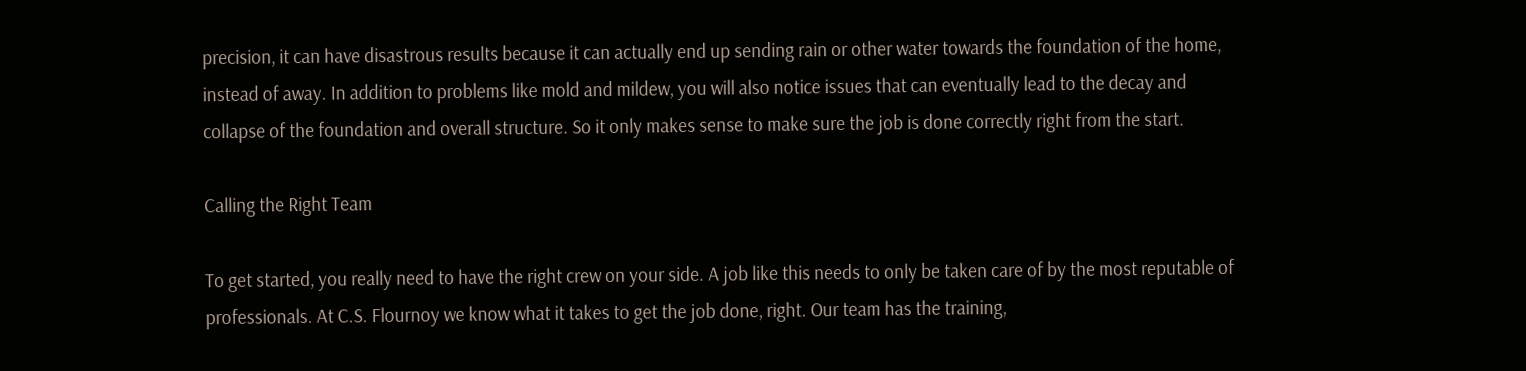precision, it can have disastrous results because it can actually end up sending rain or other water towards the foundation of the home, instead of away. In addition to problems like mold and mildew, you will also notice issues that can eventually lead to the decay and collapse of the foundation and overall structure. So it only makes sense to make sure the job is done correctly right from the start.

Calling the Right Team

To get started, you really need to have the right crew on your side. A job like this needs to only be taken care of by the most reputable of professionals. At C.S. Flournoy we know what it takes to get the job done, right. Our team has the training,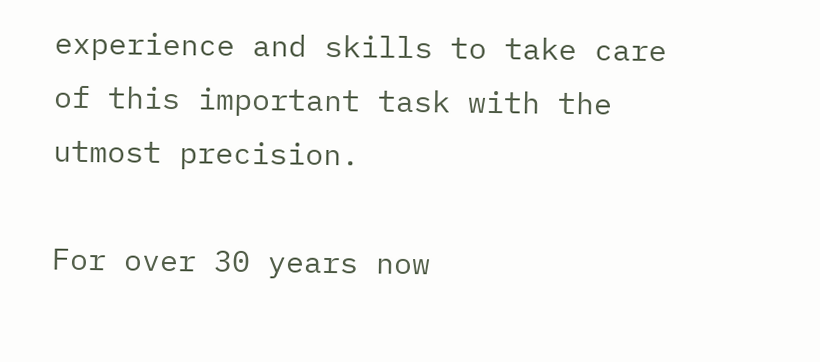experience and skills to take care of this important task with the utmost precision.

For over 30 years now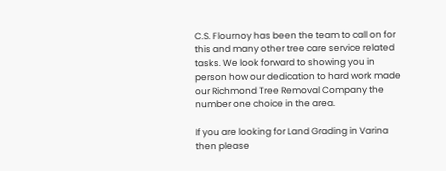C.S. Flournoy has been the team to call on for this and many other tree care service related tasks. We look forward to showing you in person how our dedication to hard work made our Richmond Tree Removal Company the number one choice in the area.

If you are looking for Land Grading in Varina then please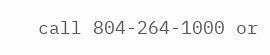call 804-264-1000 or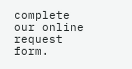complete our online request form.